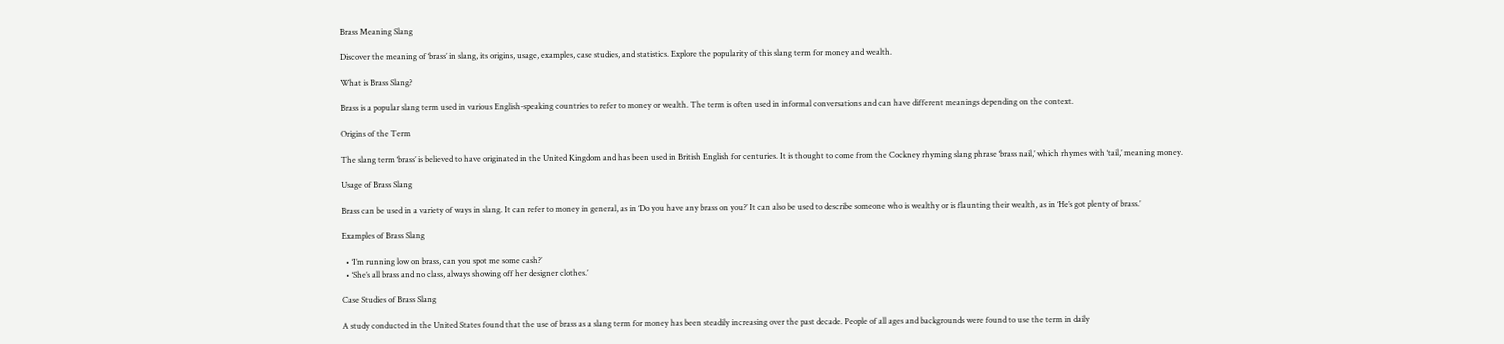Brass Meaning Slang

Discover the meaning of ‘brass’ in slang, its origins, usage, examples, case studies, and statistics. Explore the popularity of this slang term for money and wealth.

What is Brass Slang?

Brass is a popular slang term used in various English-speaking countries to refer to money or wealth. The term is often used in informal conversations and can have different meanings depending on the context.

Origins of the Term

The slang term ‘brass’ is believed to have originated in the United Kingdom and has been used in British English for centuries. It is thought to come from the Cockney rhyming slang phrase ‘brass nail,’ which rhymes with ‘tail,’ meaning money.

Usage of Brass Slang

Brass can be used in a variety of ways in slang. It can refer to money in general, as in ‘Do you have any brass on you?’ It can also be used to describe someone who is wealthy or is flaunting their wealth, as in ‘He’s got plenty of brass.’

Examples of Brass Slang

  • ‘I’m running low on brass, can you spot me some cash?’
  • ‘She’s all brass and no class, always showing off her designer clothes.’

Case Studies of Brass Slang

A study conducted in the United States found that the use of brass as a slang term for money has been steadily increasing over the past decade. People of all ages and backgrounds were found to use the term in daily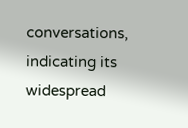conversations, indicating its widespread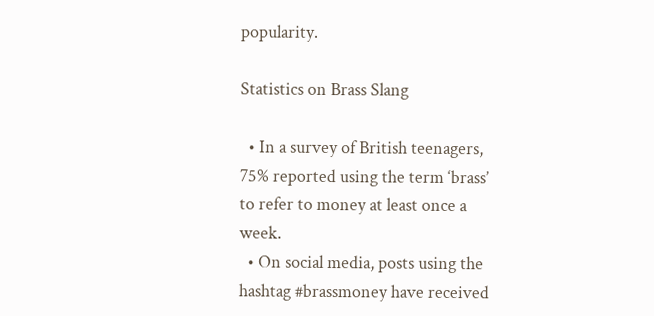popularity.

Statistics on Brass Slang

  • In a survey of British teenagers, 75% reported using the term ‘brass’ to refer to money at least once a week.
  • On social media, posts using the hashtag #brassmoney have received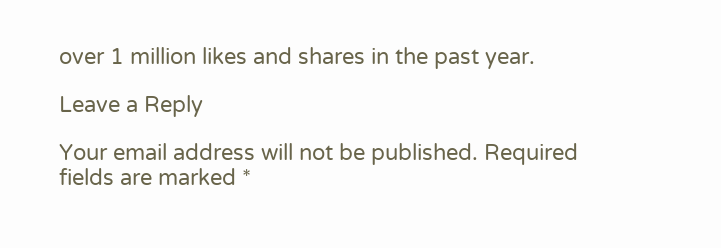over 1 million likes and shares in the past year.

Leave a Reply

Your email address will not be published. Required fields are marked *